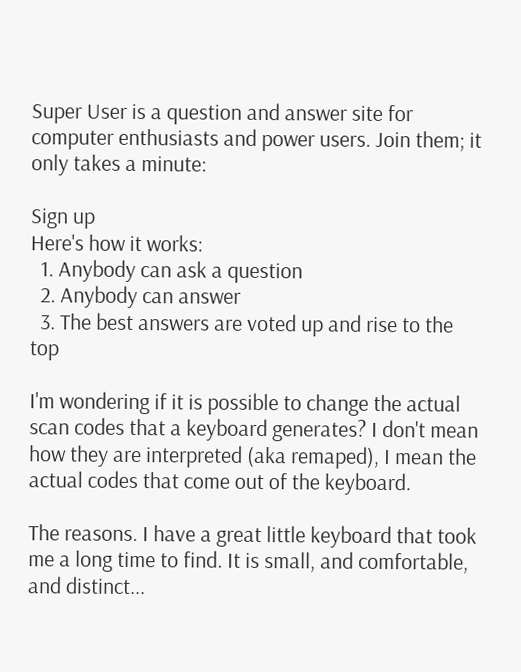Super User is a question and answer site for computer enthusiasts and power users. Join them; it only takes a minute:

Sign up
Here's how it works:
  1. Anybody can ask a question
  2. Anybody can answer
  3. The best answers are voted up and rise to the top

I'm wondering if it is possible to change the actual scan codes that a keyboard generates? I don't mean how they are interpreted (aka remaped), I mean the actual codes that come out of the keyboard.

The reasons. I have a great little keyboard that took me a long time to find. It is small, and comfortable, and distinct...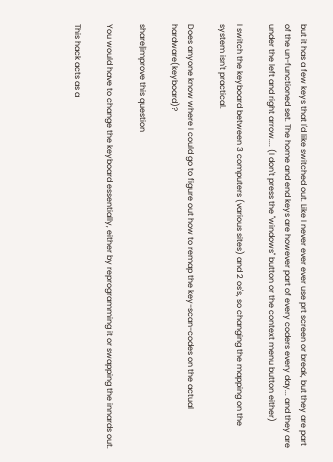but it has a few keys that I'd like switched out. Like I never ever ever use prt screen or break, but they are part of the un-functioned set. The home and end keys are however part of every coders every day... and they are under the left and right arrow.... (I don't press the "windows" button or the context menu button either)

I switch the keyboard between 3 computers (various sites) and 2 os's, so changing the mapping on the system isn't practical.

Does anyone know where I could go to figure out how to remap the key-scan-codes on the actual hardware(keyboard)?

share|improve this question

You would have to change the keyboard essentially, either by reprogramming it or swapping the innards out.

This hack acts as a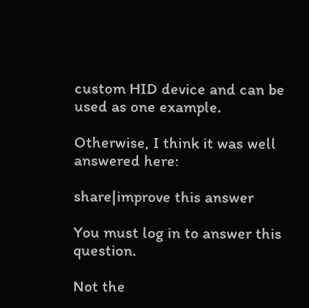custom HID device and can be used as one example.

Otherwise, I think it was well answered here:

share|improve this answer

You must log in to answer this question.

Not the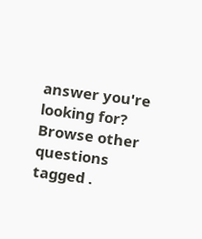answer you're looking for? Browse other questions tagged .